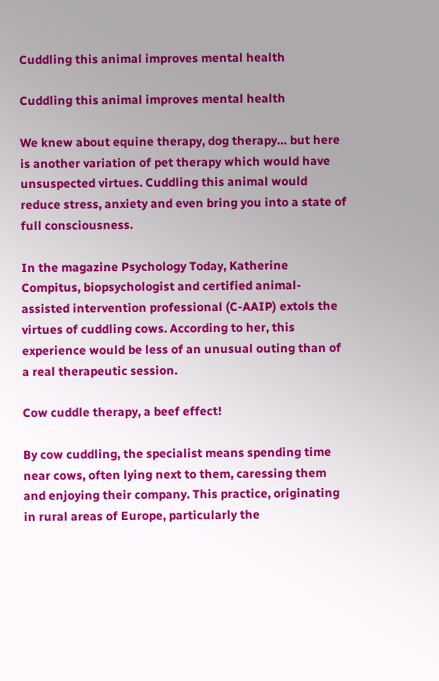Cuddling this animal improves mental health

Cuddling this animal improves mental health

We knew about equine therapy, dog therapy… but here is another variation of pet therapy which would have unsuspected virtues. Cuddling this animal would reduce stress, anxiety and even bring you into a state of full consciousness.

In the magazine Psychology Today, Katherine Compitus, biopsychologist and certified animal-assisted intervention professional (C-AAIP) extols the virtues of cuddling cows. According to her, this experience would be less of an unusual outing than of a real therapeutic session.

Cow cuddle therapy, a beef effect!

By cow cuddling, the specialist means spending time near cows, often lying next to them, caressing them and enjoying their company. This practice, originating in rural areas of Europe, particularly the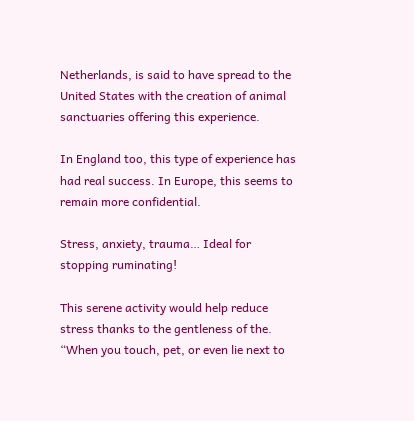Netherlands, is said to have spread to the United States with the creation of animal sanctuaries offering this experience.

In England too, this type of experience has had real success. In Europe, this seems to remain more confidential.

Stress, anxiety, trauma… Ideal for stopping ruminating!

This serene activity would help reduce stress thanks to the gentleness of the. “When you touch, pet, or even lie next to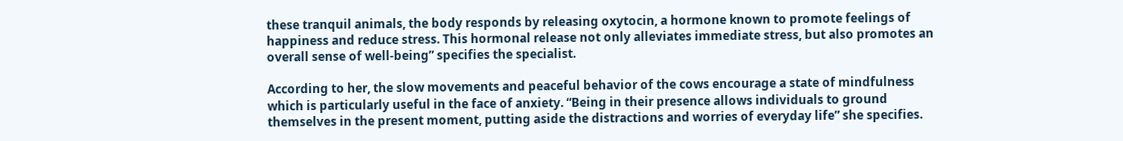these tranquil animals, the body responds by releasing oxytocin, a hormone known to promote feelings of happiness and reduce stress. This hormonal release not only alleviates immediate stress, but also promotes an overall sense of well-being” specifies the specialist.

According to her, the slow movements and peaceful behavior of the cows encourage a state of mindfulness which is particularly useful in the face of anxiety. “Being in their presence allows individuals to ground themselves in the present moment, putting aside the distractions and worries of everyday life” she specifies.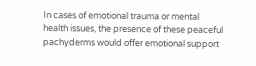In cases of emotional trauma or mental health issues, the presence of these peaceful pachyderms would offer emotional support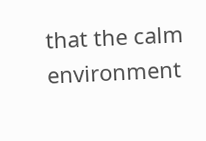that the calm environment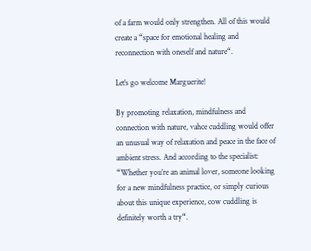of a farm would only strengthen. All of this would create a “space for emotional healing and reconnection with oneself and nature“.

Let’s go welcome Marguerite!

By promoting relaxation, mindfulness and connection with nature, vahce cuddling would offer an unusual way of relaxation and peace in the face of ambient stress. And according to the specialist: “Whether you’re an animal lover, someone looking for a new mindfulness practice, or simply curious about this unique experience, cow cuddling is definitely worth a try“.